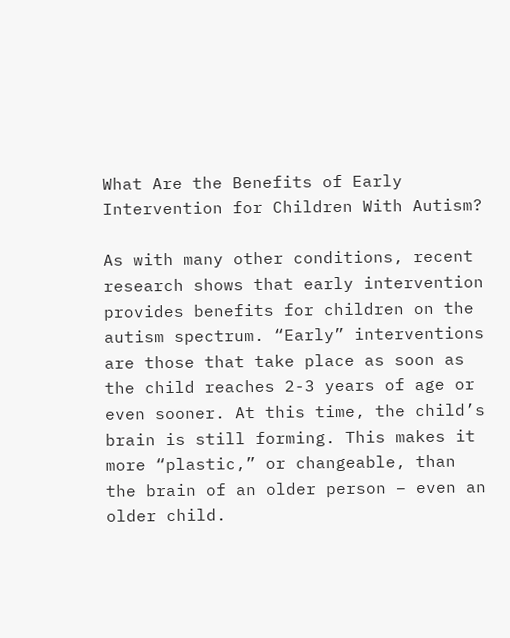What Are the Benefits of Early Intervention for Children With Autism?

As with many other conditions, recent research shows that early intervention provides benefits for children on the autism spectrum. “Early” interventions are those that take place as soon as the child reaches 2-3 years of age or even sooner. At this time, the child’s brain is still forming. This makes it more “plastic,” or changeable, than the brain of an older person – even an older child.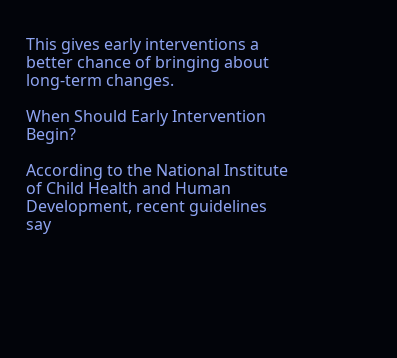This gives early interventions a better chance of bringing about long-term changes.

When Should Early Intervention Begin?

According to the National Institute of Child Health and Human Development, recent guidelines say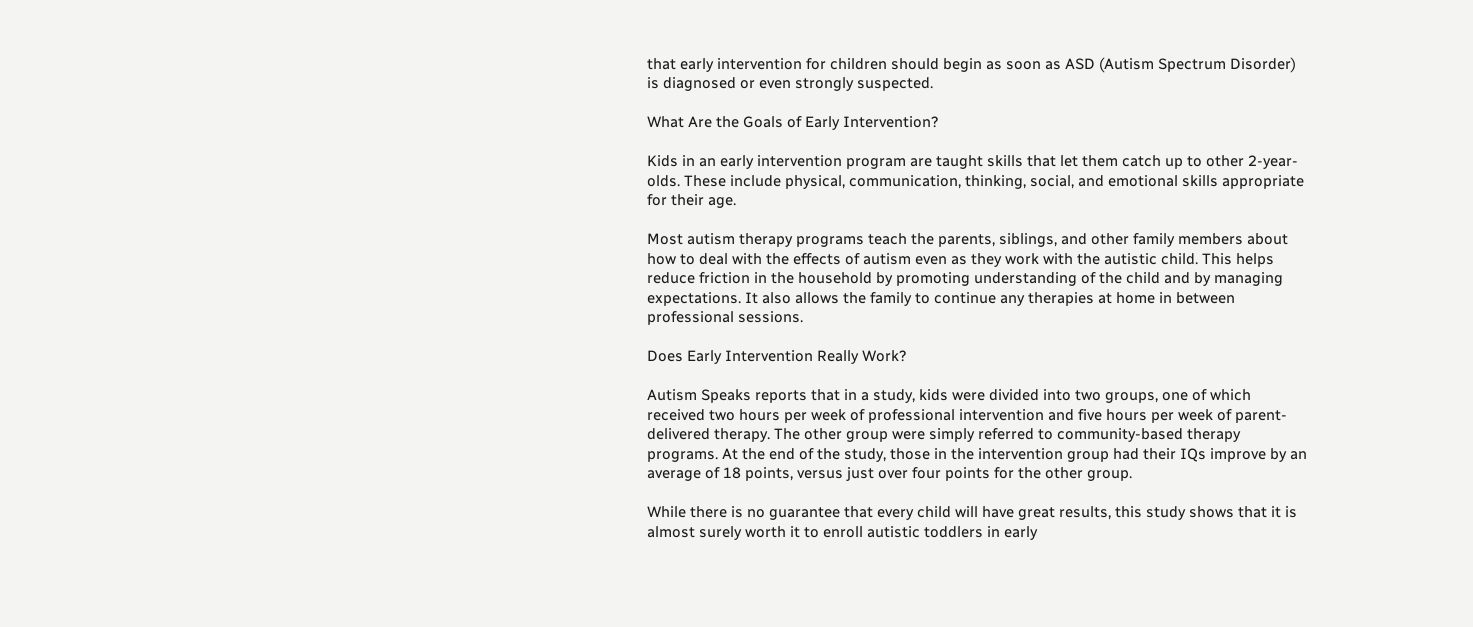that early intervention for children should begin as soon as ASD (Autism Spectrum Disorder) is diagnosed or even strongly suspected.

What Are the Goals of Early Intervention?

Kids in an early intervention program are taught skills that let them catch up to other 2-year-olds. These include physical, communication, thinking, social, and emotional skills appropriate for their age.

Most autism therapy programs teach the parents, siblings, and other family members about how to deal with the effects of autism even as they work with the autistic child. This helps reduce friction in the household by promoting understanding of the child and by managing expectations. It also allows the family to continue any therapies at home in between professional sessions.

Does Early Intervention Really Work?

Autism Speaks reports that in a study, kids were divided into two groups, one of which received two hours per week of professional intervention and five hours per week of parent-delivered therapy. The other group were simply referred to community-based therapy programs. At the end of the study, those in the intervention group had their IQs improve by an average of 18 points, versus just over four points for the other group.

While there is no guarantee that every child will have great results, this study shows that it is almost surely worth it to enroll autistic toddlers in early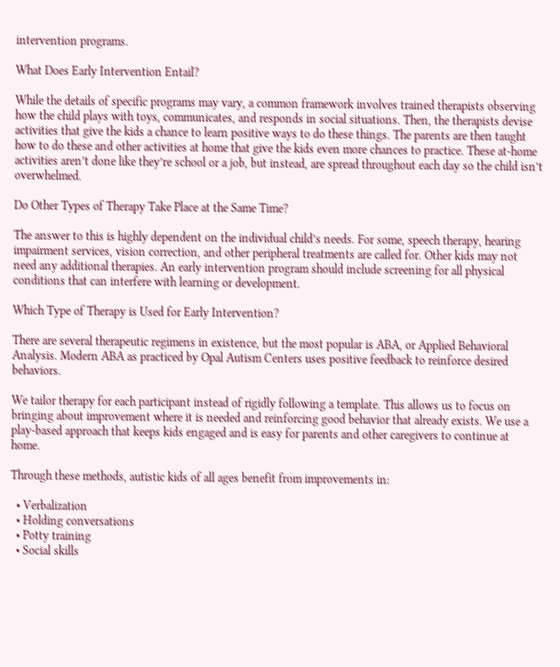intervention programs.

What Does Early Intervention Entail?

While the details of specific programs may vary, a common framework involves trained therapists observing how the child plays with toys, communicates, and responds in social situations. Then, the therapists devise activities that give the kids a chance to learn positive ways to do these things. The parents are then taught how to do these and other activities at home that give the kids even more chances to practice. These at-home activities aren’t done like they’re school or a job, but instead, are spread throughout each day so the child isn’t overwhelmed.

Do Other Types of Therapy Take Place at the Same Time?

The answer to this is highly dependent on the individual child’s needs. For some, speech therapy, hearing impairment services, vision correction, and other peripheral treatments are called for. Other kids may not need any additional therapies. An early intervention program should include screening for all physical conditions that can interfere with learning or development.

Which Type of Therapy is Used for Early Intervention?

There are several therapeutic regimens in existence, but the most popular is ABA, or Applied Behavioral Analysis. Modern ABA as practiced by Opal Autism Centers uses positive feedback to reinforce desired behaviors.

We tailor therapy for each participant instead of rigidly following a template. This allows us to focus on bringing about improvement where it is needed and reinforcing good behavior that already exists. We use a play-based approach that keeps kids engaged and is easy for parents and other caregivers to continue at home.

Through these methods, autistic kids of all ages benefit from improvements in:

  • Verbalization
  • Holding conversations
  • Potty training
  • Social skills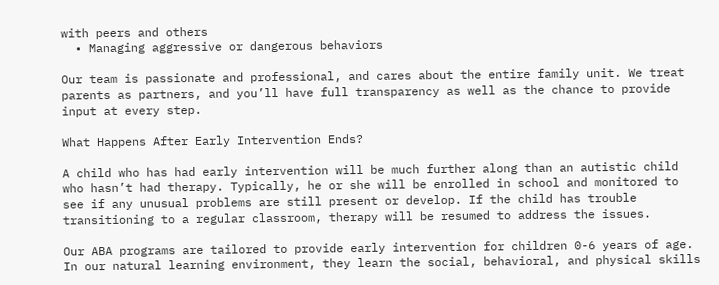with peers and others
  • Managing aggressive or dangerous behaviors

Our team is passionate and professional, and cares about the entire family unit. We treat parents as partners, and you’ll have full transparency as well as the chance to provide input at every step.

What Happens After Early Intervention Ends?

A child who has had early intervention will be much further along than an autistic child who hasn’t had therapy. Typically, he or she will be enrolled in school and monitored to see if any unusual problems are still present or develop. If the child has trouble transitioning to a regular classroom, therapy will be resumed to address the issues.

Our ABA programs are tailored to provide early intervention for children 0-6 years of age. In our natural learning environment, they learn the social, behavioral, and physical skills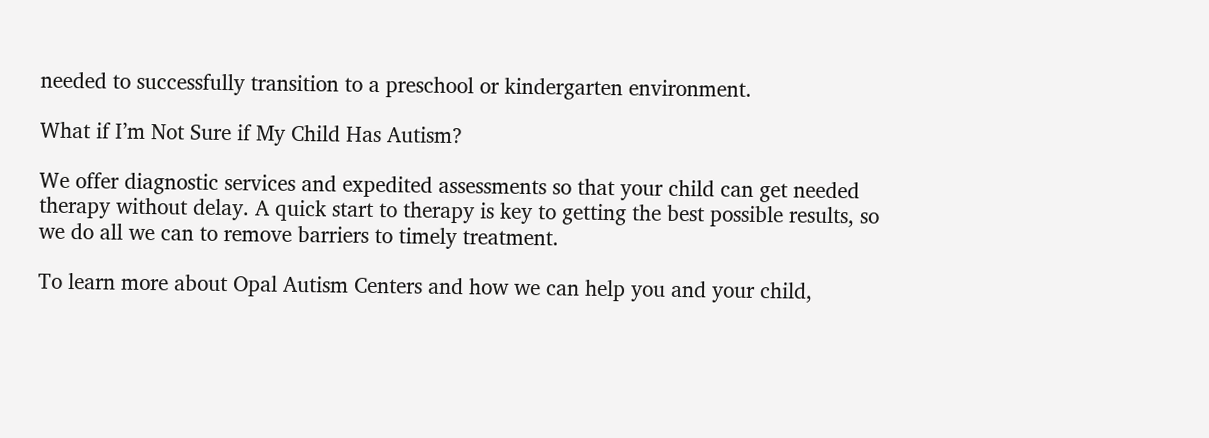needed to successfully transition to a preschool or kindergarten environment.

What if I’m Not Sure if My Child Has Autism?

We offer diagnostic services and expedited assessments so that your child can get needed therapy without delay. A quick start to therapy is key to getting the best possible results, so we do all we can to remove barriers to timely treatment.

To learn more about Opal Autism Centers and how we can help you and your child,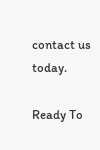contact us today.

Ready To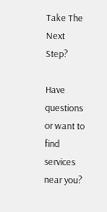Take The Next Step?

Have questions or want to find services near you?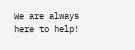We are always here to help!